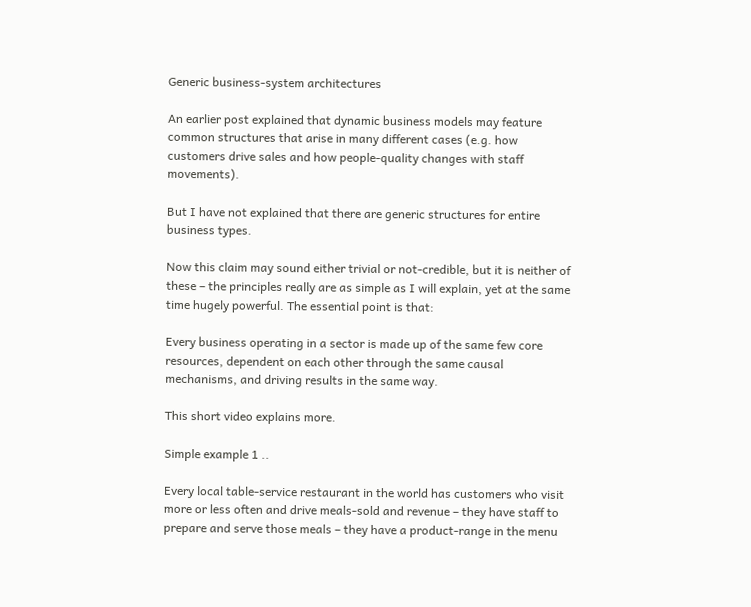Generic business-system architectures

An earlier post explained that dynamic business models may feature common structures that arise in many different cases (e.g. how customers drive sales and how people-quality changes with staff movements).

But I have not explained that there are generic structures for entire business types.

Now this claim may sound either trivial or not-credible, but it is neither of these – the principles really are as simple as I will explain, yet at the same time hugely powerful. The essential point is that:

Every business operating in a sector is made up of the same few core resources, dependent on each other through the same causal mechanisms, and driving results in the same way.

This short video explains more.

Simple example 1 ..

Every local table-service restaurant in the world has customers who visit more or less often and drive meals-sold and revenue – they have staff to prepare and serve those meals – they have a product-range in the menu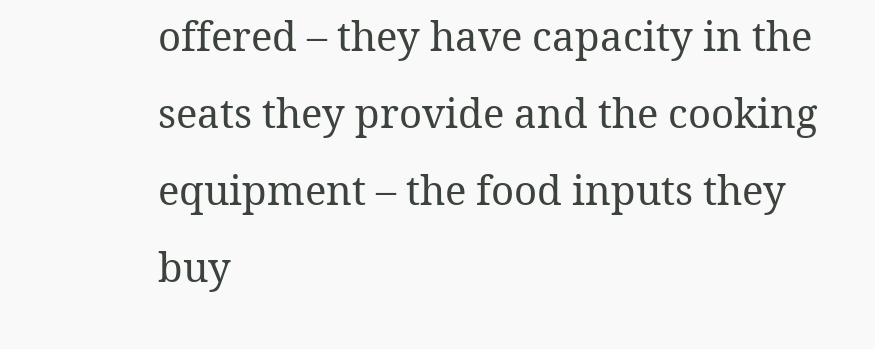offered – they have capacity in the seats they provide and the cooking equipment – the food inputs they buy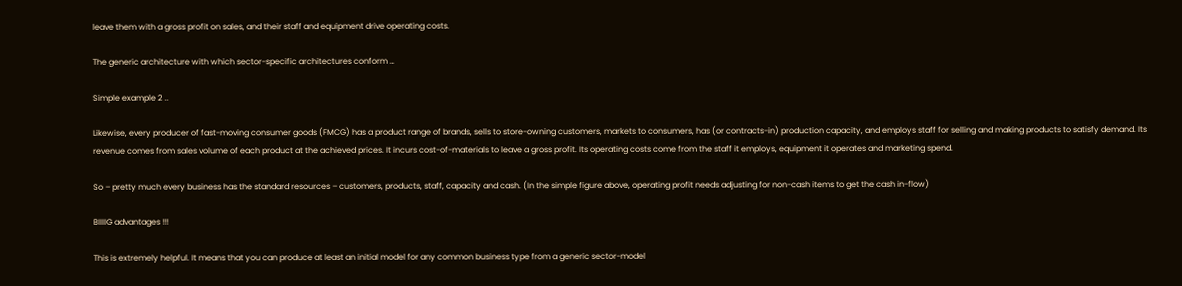leave them with a gross profit on sales, and their staff and equipment drive operating costs.

The generic architecture with which sector-specific architectures conform …

Simple example 2 ..

Likewise, every producer of fast-moving consumer goods (FMCG) has a product range of brands, sells to store-owning customers, markets to consumers, has (or contracts-in) production capacity, and employs staff for selling and making products to satisfy demand. Its revenue comes from sales volume of each product at the achieved prices. It incurs cost-of-materials to leave a gross profit. Its operating costs come from the staff it employs, equipment it operates and marketing spend.

So – pretty much every business has the standard resources – customers, products, staff, capacity and cash. (In the simple figure above, operating profit needs adjusting for non-cash items to get the cash in-flow)

BIIIIG advantages !!!

This is extremely helpful. It means that you can produce at least an initial model for any common business type from a generic sector-model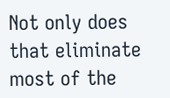Not only does that eliminate most of the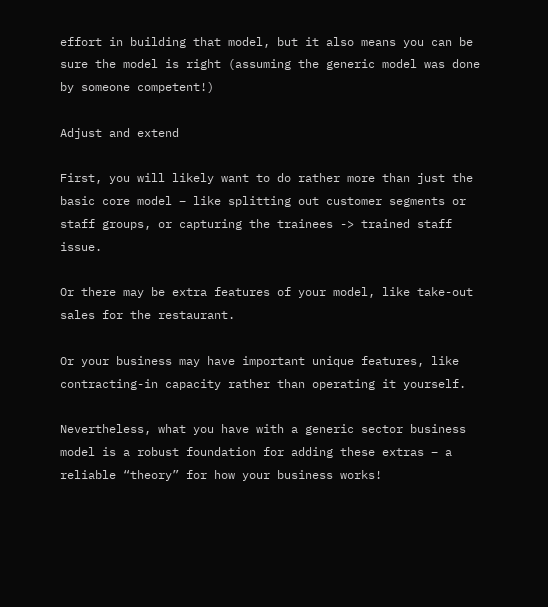effort in building that model, but it also means you can be sure the model is right (assuming the generic model was done by someone competent!)

Adjust and extend

First, you will likely want to do rather more than just the basic core model – like splitting out customer segments or  staff groups, or capturing the trainees -> trained staff issue.

Or there may be extra features of your model, like take-out sales for the restaurant.

Or your business may have important unique features, like contracting-in capacity rather than operating it yourself.

Nevertheless, what you have with a generic sector business model is a robust foundation for adding these extras – a reliable “theory” for how your business works!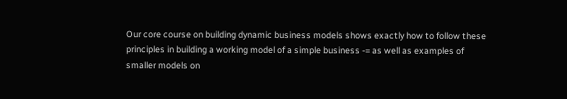Our core course on building dynamic business models shows exactly how to follow these principles in building a working model of a simple business -= as well as examples of smaller models on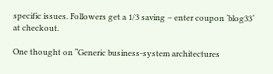specific issues. Followers get a 1/3 saving – enter coupon ‘blog33‘ at checkout.

One thought on “Generic business-system architectures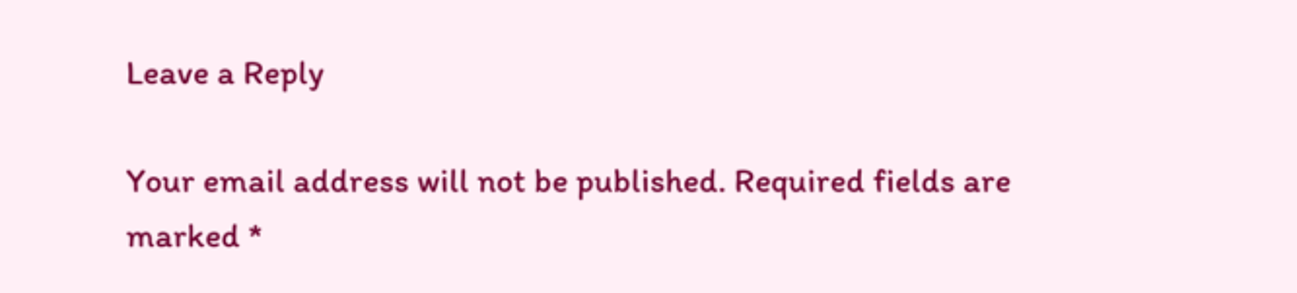Leave a Reply

Your email address will not be published. Required fields are marked *